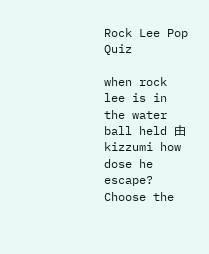Rock Lee Pop Quiz

when rock lee is in the water ball held 由 kizzumi how dose he escape?
Choose the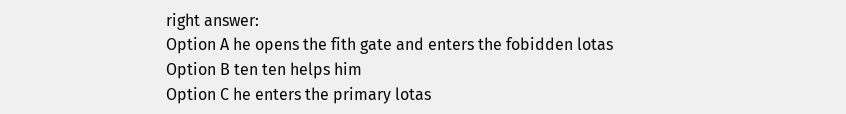right answer:
Option A he opens the fith gate and enters the fobidden lotas
Option B ten ten helps him
Option C he enters the primary lotas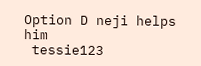Option D neji helps him
 tessie123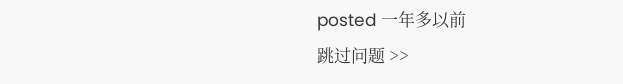posted 一年多以前
跳过问题 >>